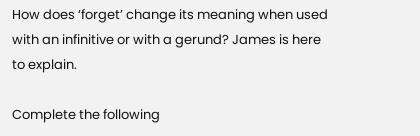How does ‘forget’ change its meaning when used with an infinitive or with a gerund? James is here to explain.

Complete the following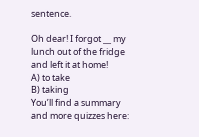sentence.

Oh dear! I forgot __ my lunch out of the fridge and left it at home!
A) to take
B) taking
You’ll find a summary and more quizzes here: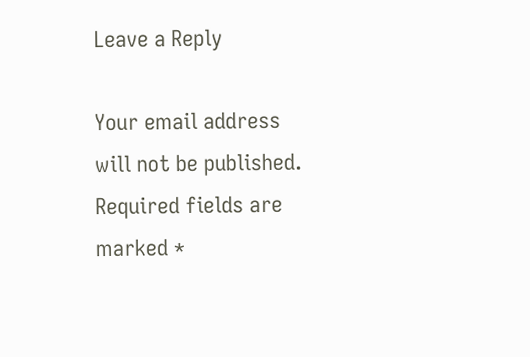Leave a Reply

Your email address will not be published. Required fields are marked *